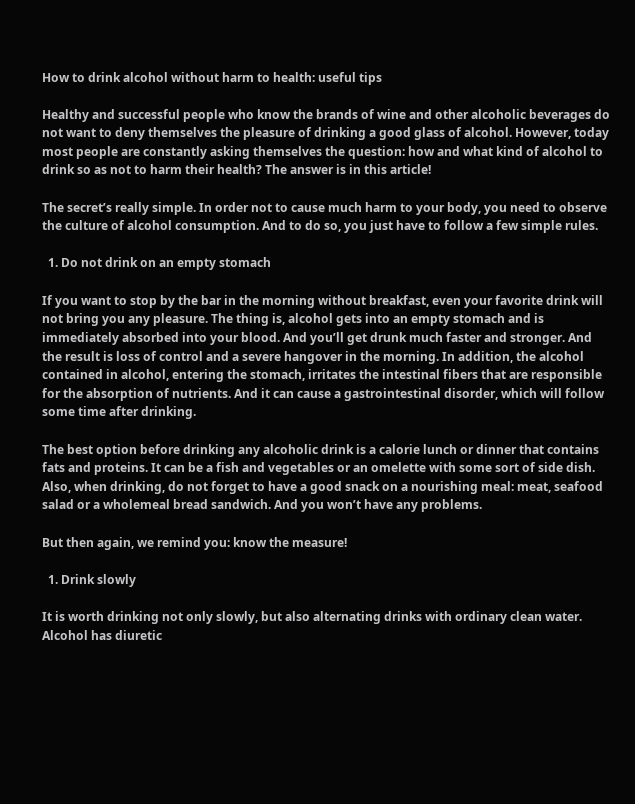How to drink alcohol without harm to health: useful tips

Healthy and successful people who know the brands of wine and other alcoholic beverages do not want to deny themselves the pleasure of drinking a good glass of alcohol. However, today most people are constantly asking themselves the question: how and what kind of alcohol to drink so as not to harm their health? The answer is in this article!

The secret’s really simple. In order not to cause much harm to your body, you need to observe the culture of alcohol consumption. And to do so, you just have to follow a few simple rules.

  1. Do not drink on an empty stomach

If you want to stop by the bar in the morning without breakfast, even your favorite drink will not bring you any pleasure. The thing is, alcohol gets into an empty stomach and is immediately absorbed into your blood. And you’ll get drunk much faster and stronger. And the result is loss of control and a severe hangover in the morning. In addition, the alcohol contained in alcohol, entering the stomach, irritates the intestinal fibers that are responsible for the absorption of nutrients. And it can cause a gastrointestinal disorder, which will follow some time after drinking.

The best option before drinking any alcoholic drink is a calorie lunch or dinner that contains fats and proteins. It can be a fish and vegetables or an omelette with some sort of side dish. Also, when drinking, do not forget to have a good snack on a nourishing meal: meat, seafood salad or a wholemeal bread sandwich. And you won’t have any problems.

But then again, we remind you: know the measure!

  1. Drink slowly

It is worth drinking not only slowly, but also alternating drinks with ordinary clean water. Alcohol has diuretic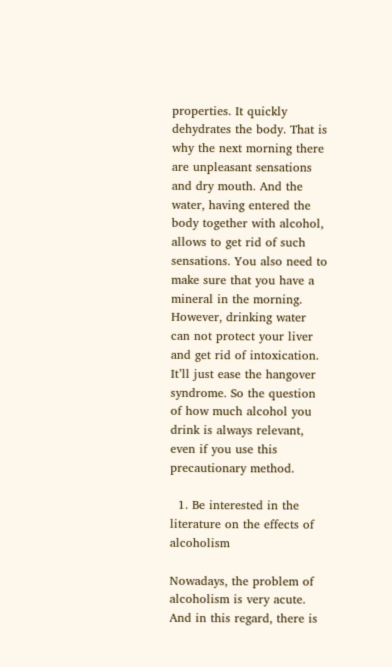properties. It quickly dehydrates the body. That is why the next morning there are unpleasant sensations and dry mouth. And the water, having entered the body together with alcohol, allows to get rid of such sensations. You also need to make sure that you have a mineral in the morning. However, drinking water can not protect your liver and get rid of intoxication. It’ll just ease the hangover syndrome. So the question of how much alcohol you drink is always relevant, even if you use this precautionary method.

  1. Be interested in the literature on the effects of alcoholism

Nowadays, the problem of alcoholism is very acute. And in this regard, there is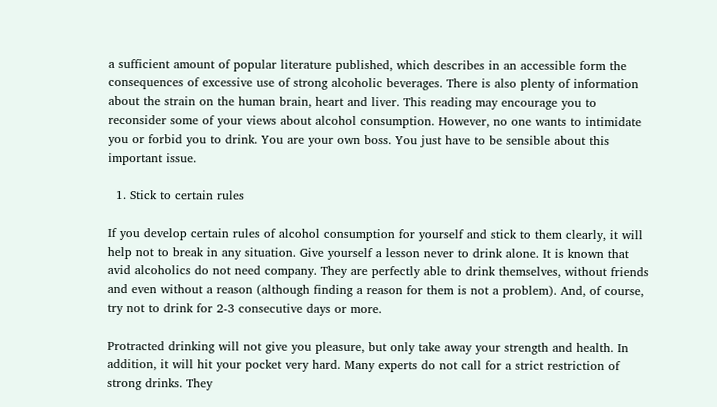a sufficient amount of popular literature published, which describes in an accessible form the consequences of excessive use of strong alcoholic beverages. There is also plenty of information about the strain on the human brain, heart and liver. This reading may encourage you to reconsider some of your views about alcohol consumption. However, no one wants to intimidate you or forbid you to drink. You are your own boss. You just have to be sensible about this important issue.

  1. Stick to certain rules

If you develop certain rules of alcohol consumption for yourself and stick to them clearly, it will help not to break in any situation. Give yourself a lesson never to drink alone. It is known that avid alcoholics do not need company. They are perfectly able to drink themselves, without friends and even without a reason (although finding a reason for them is not a problem). And, of course, try not to drink for 2-3 consecutive days or more.

Protracted drinking will not give you pleasure, but only take away your strength and health. In addition, it will hit your pocket very hard. Many experts do not call for a strict restriction of strong drinks. They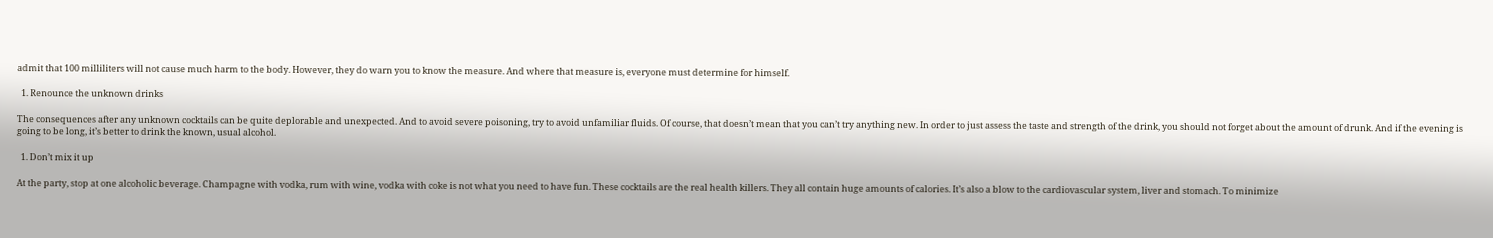admit that 100 milliliters will not cause much harm to the body. However, they do warn you to know the measure. And where that measure is, everyone must determine for himself.

  1. Renounce the unknown drinks

The consequences after any unknown cocktails can be quite deplorable and unexpected. And to avoid severe poisoning, try to avoid unfamiliar fluids. Of course, that doesn’t mean that you can’t try anything new. In order to just assess the taste and strength of the drink, you should not forget about the amount of drunk. And if the evening is going to be long, it’s better to drink the known, usual alcohol.

  1. Don’t mix it up

At the party, stop at one alcoholic beverage. Champagne with vodka, rum with wine, vodka with coke is not what you need to have fun. These cocktails are the real health killers. They all contain huge amounts of calories. It’s also a blow to the cardiovascular system, liver and stomach. To minimize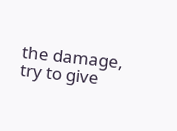the damage, try to give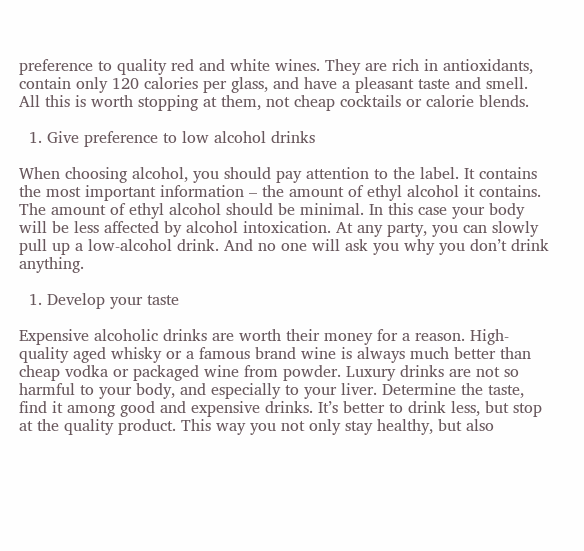preference to quality red and white wines. They are rich in antioxidants, contain only 120 calories per glass, and have a pleasant taste and smell. All this is worth stopping at them, not cheap cocktails or calorie blends.

  1. Give preference to low alcohol drinks

When choosing alcohol, you should pay attention to the label. It contains the most important information – the amount of ethyl alcohol it contains. The amount of ethyl alcohol should be minimal. In this case your body will be less affected by alcohol intoxication. At any party, you can slowly pull up a low-alcohol drink. And no one will ask you why you don’t drink anything.

  1. Develop your taste

Expensive alcoholic drinks are worth their money for a reason. High-quality aged whisky or a famous brand wine is always much better than cheap vodka or packaged wine from powder. Luxury drinks are not so harmful to your body, and especially to your liver. Determine the taste, find it among good and expensive drinks. It’s better to drink less, but stop at the quality product. This way you not only stay healthy, but also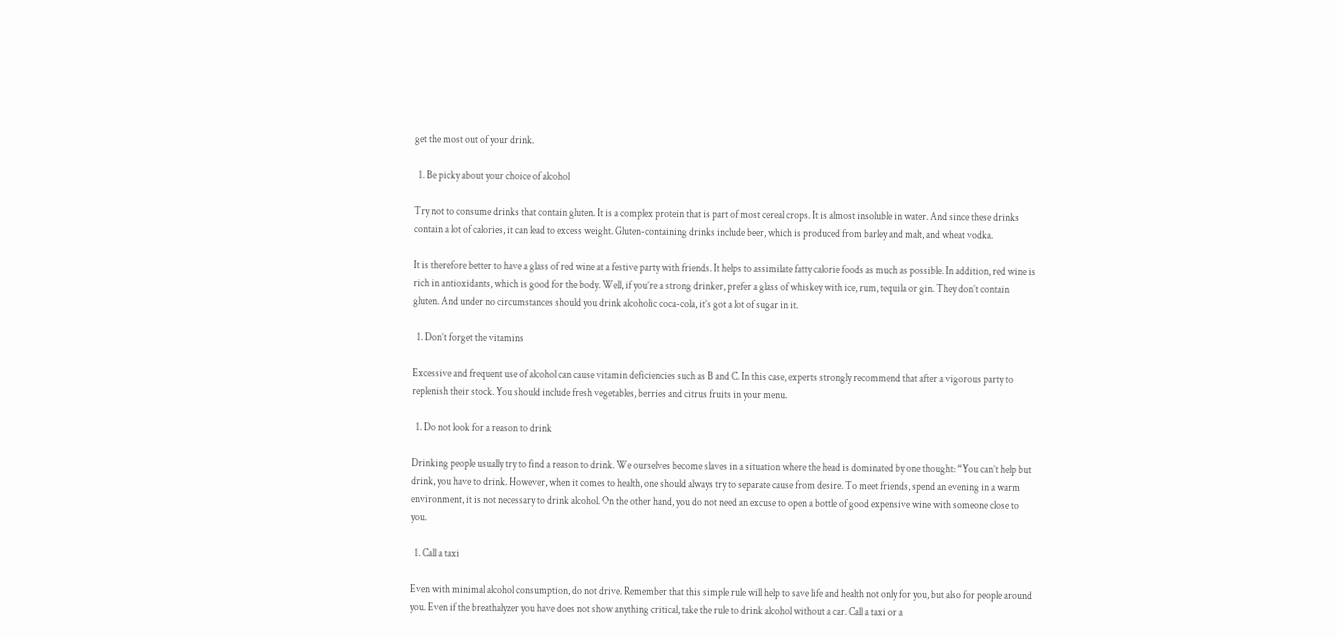get the most out of your drink.

  1. Be picky about your choice of alcohol

Try not to consume drinks that contain gluten. It is a complex protein that is part of most cereal crops. It is almost insoluble in water. And since these drinks contain a lot of calories, it can lead to excess weight. Gluten-containing drinks include beer, which is produced from barley and malt, and wheat vodka.

It is therefore better to have a glass of red wine at a festive party with friends. It helps to assimilate fatty calorie foods as much as possible. In addition, red wine is rich in antioxidants, which is good for the body. Well, if you’re a strong drinker, prefer a glass of whiskey with ice, rum, tequila or gin. They don’t contain gluten. And under no circumstances should you drink alcoholic coca-cola, it’s got a lot of sugar in it.

  1. Don’t forget the vitamins

Excessive and frequent use of alcohol can cause vitamin deficiencies such as B and C. In this case, experts strongly recommend that after a vigorous party to replenish their stock. You should include fresh vegetables, berries and citrus fruits in your menu.

  1. Do not look for a reason to drink

Drinking people usually try to find a reason to drink. We ourselves become slaves in a situation where the head is dominated by one thought: “You can’t help but drink, you have to drink. However, when it comes to health, one should always try to separate cause from desire. To meet friends, spend an evening in a warm environment, it is not necessary to drink alcohol. On the other hand, you do not need an excuse to open a bottle of good expensive wine with someone close to you.

  1. Call a taxi

Even with minimal alcohol consumption, do not drive. Remember that this simple rule will help to save life and health not only for you, but also for people around you. Even if the breathalyzer you have does not show anything critical, take the rule to drink alcohol without a car. Call a taxi or a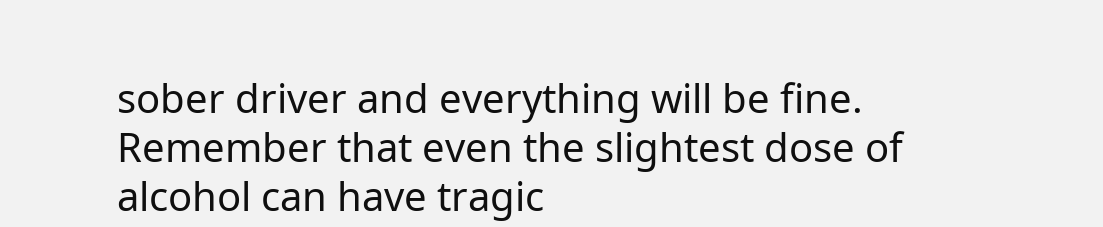sober driver and everything will be fine. Remember that even the slightest dose of alcohol can have tragic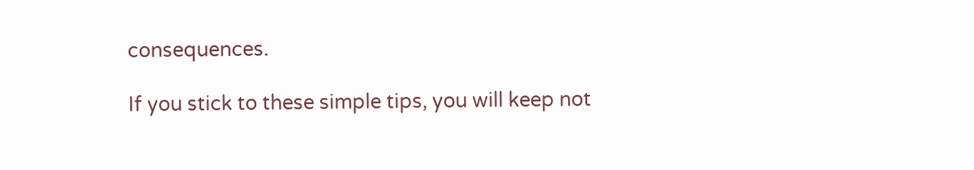consequences.

If you stick to these simple tips, you will keep not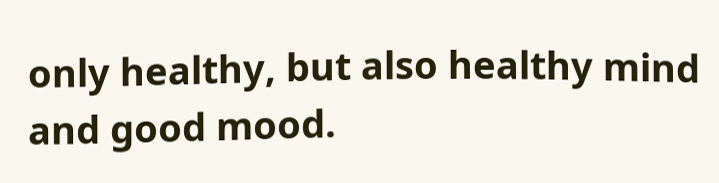only healthy, but also healthy mind and good mood.